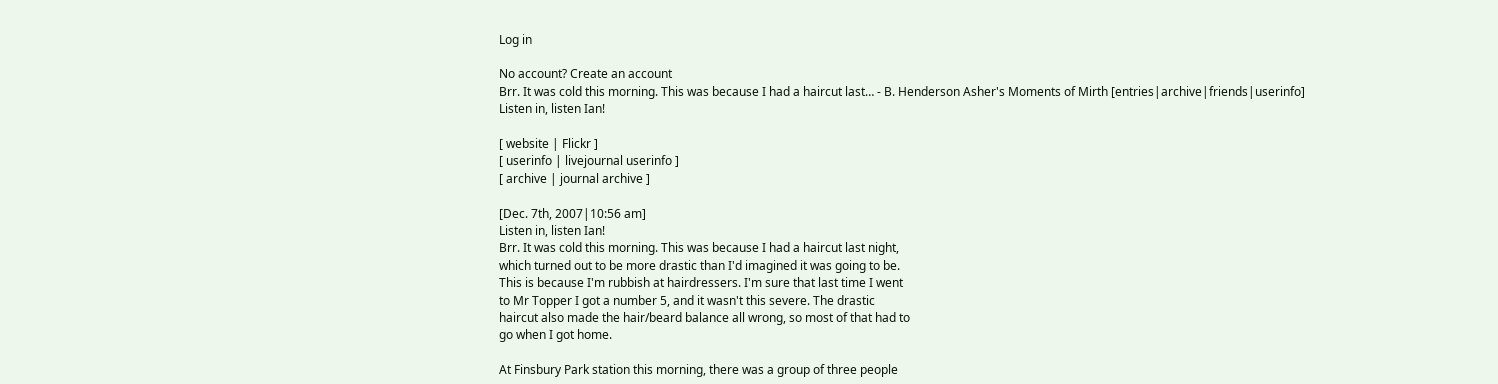Log in

No account? Create an account
Brr. It was cold this morning. This was because I had a haircut last… - B. Henderson Asher's Moments of Mirth [entries|archive|friends|userinfo]
Listen in, listen Ian!

[ website | Flickr ]
[ userinfo | livejournal userinfo ]
[ archive | journal archive ]

[Dec. 7th, 2007|10:56 am]
Listen in, listen Ian!
Brr. It was cold this morning. This was because I had a haircut last night,
which turned out to be more drastic than I'd imagined it was going to be.
This is because I'm rubbish at hairdressers. I'm sure that last time I went
to Mr Topper I got a number 5, and it wasn't this severe. The drastic
haircut also made the hair/beard balance all wrong, so most of that had to
go when I got home.

At Finsbury Park station this morning, there was a group of three people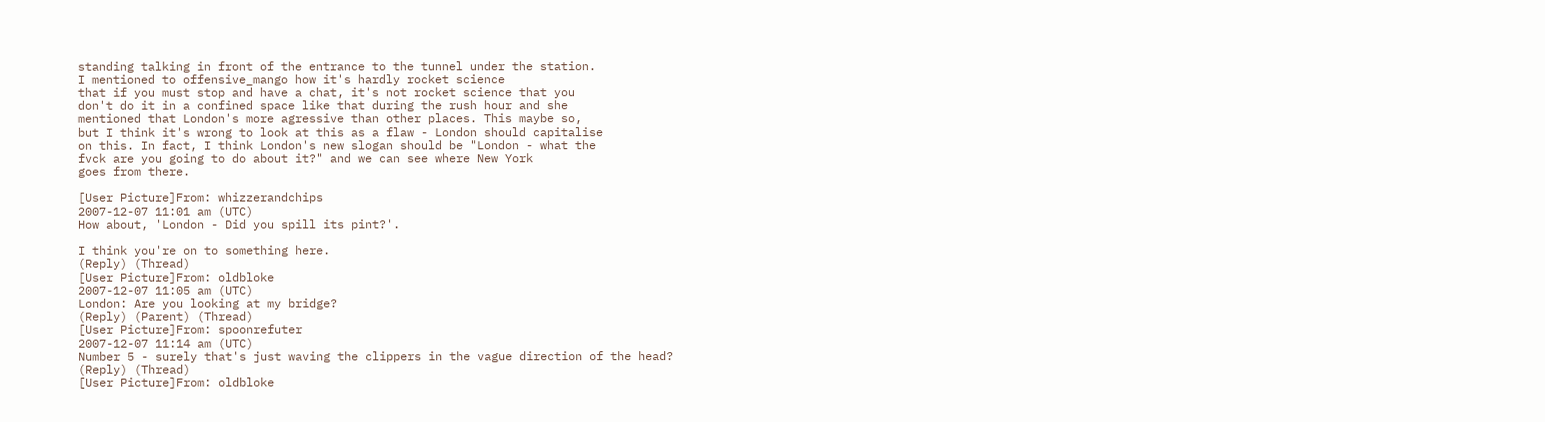standing talking in front of the entrance to the tunnel under the station.
I mentioned to offensive_mango how it's hardly rocket science
that if you must stop and have a chat, it's not rocket science that you
don't do it in a confined space like that during the rush hour and she
mentioned that London's more agressive than other places. This maybe so,
but I think it's wrong to look at this as a flaw - London should capitalise
on this. In fact, I think London's new slogan should be "London - what the
fvck are you going to do about it?" and we can see where New York
goes from there.

[User Picture]From: whizzerandchips
2007-12-07 11:01 am (UTC)
How about, 'London - Did you spill its pint?'.

I think you're on to something here.
(Reply) (Thread)
[User Picture]From: oldbloke
2007-12-07 11:05 am (UTC)
London: Are you looking at my bridge?
(Reply) (Parent) (Thread)
[User Picture]From: spoonrefuter
2007-12-07 11:14 am (UTC)
Number 5 - surely that's just waving the clippers in the vague direction of the head?
(Reply) (Thread)
[User Picture]From: oldbloke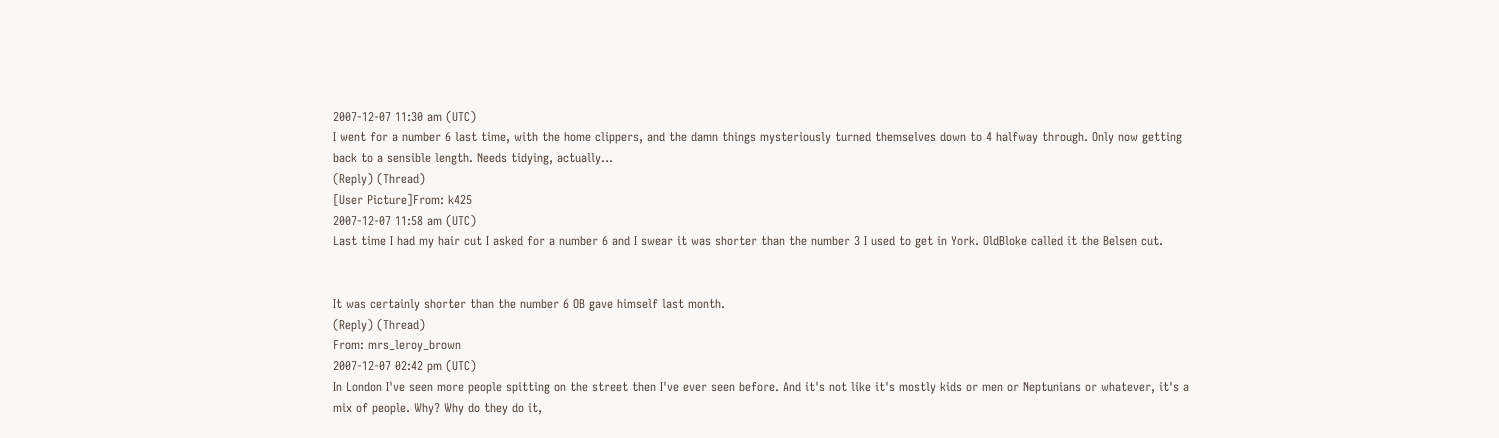2007-12-07 11:30 am (UTC)
I went for a number 6 last time, with the home clippers, and the damn things mysteriously turned themselves down to 4 halfway through. Only now getting back to a sensible length. Needs tidying, actually...
(Reply) (Thread)
[User Picture]From: k425
2007-12-07 11:58 am (UTC)
Last time I had my hair cut I asked for a number 6 and I swear it was shorter than the number 3 I used to get in York. OldBloke called it the Belsen cut.


It was certainly shorter than the number 6 OB gave himself last month.
(Reply) (Thread)
From: mrs_leroy_brown
2007-12-07 02:42 pm (UTC)
In London I've seen more people spitting on the street then I've ever seen before. And it's not like it's mostly kids or men or Neptunians or whatever, it's a mix of people. Why? Why do they do it,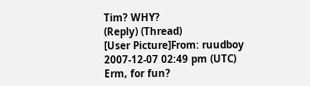Tim? WHY?
(Reply) (Thread)
[User Picture]From: ruudboy
2007-12-07 02:49 pm (UTC)
Erm, for fun?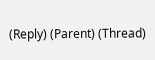(Reply) (Parent) (Thread)